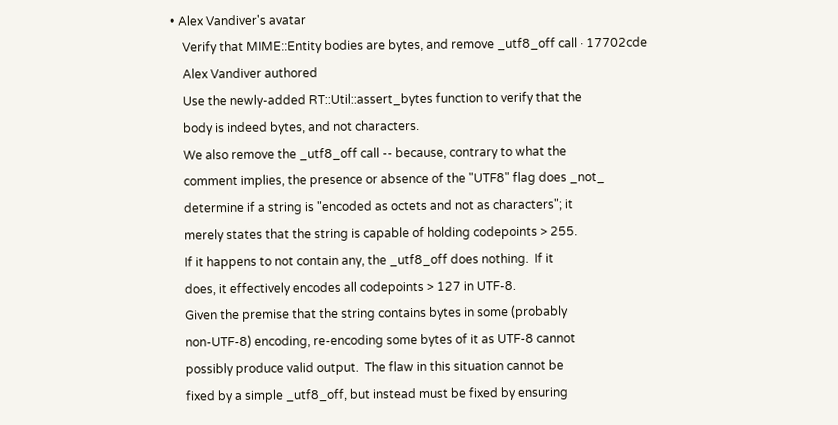• Alex Vandiver's avatar
    Verify that MIME::Entity bodies are bytes, and remove _utf8_off call · 17702cde
    Alex Vandiver authored
    Use the newly-added RT::Util::assert_bytes function to verify that the
    body is indeed bytes, and not characters.
    We also remove the _utf8_off call -- because, contrary to what the
    comment implies, the presence or absence of the "UTF8" flag does _not_
    determine if a string is "encoded as octets and not as characters"; it
    merely states that the string is capable of holding codepoints > 255.
    If it happens to not contain any, the _utf8_off does nothing.  If it
    does, it effectively encodes all codepoints > 127 in UTF-8.
    Given the premise that the string contains bytes in some (probably
    non-UTF-8) encoding, re-encoding some bytes of it as UTF-8 cannot
    possibly produce valid output.  The flaw in this situation cannot be
    fixed by a simple _utf8_off, but instead must be fixed by ensuring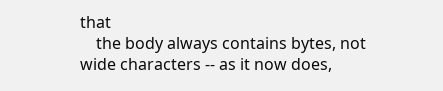that
    the body always contains bytes, not wide characters -- as it now does,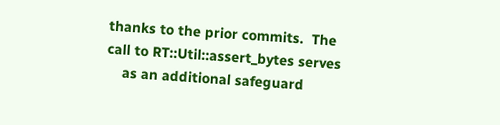thanks to the prior commits.  The call to RT::Util::assert_bytes serves
    as an additional safeguard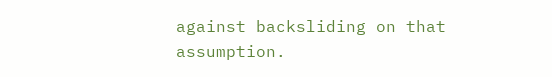against backsliding on that assumption.